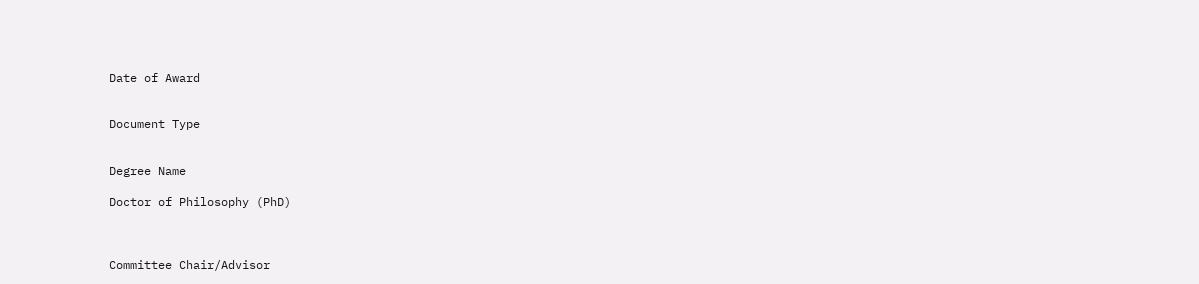Date of Award


Document Type


Degree Name

Doctor of Philosophy (PhD)



Committee Chair/Advisor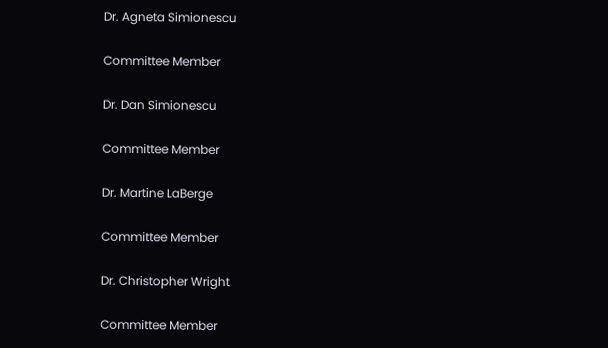Dr. Agneta Simionescu

Committee Member

Dr. Dan Simionescu

Committee Member

Dr. Martine LaBerge

Committee Member

Dr. Christopher Wright

Committee Member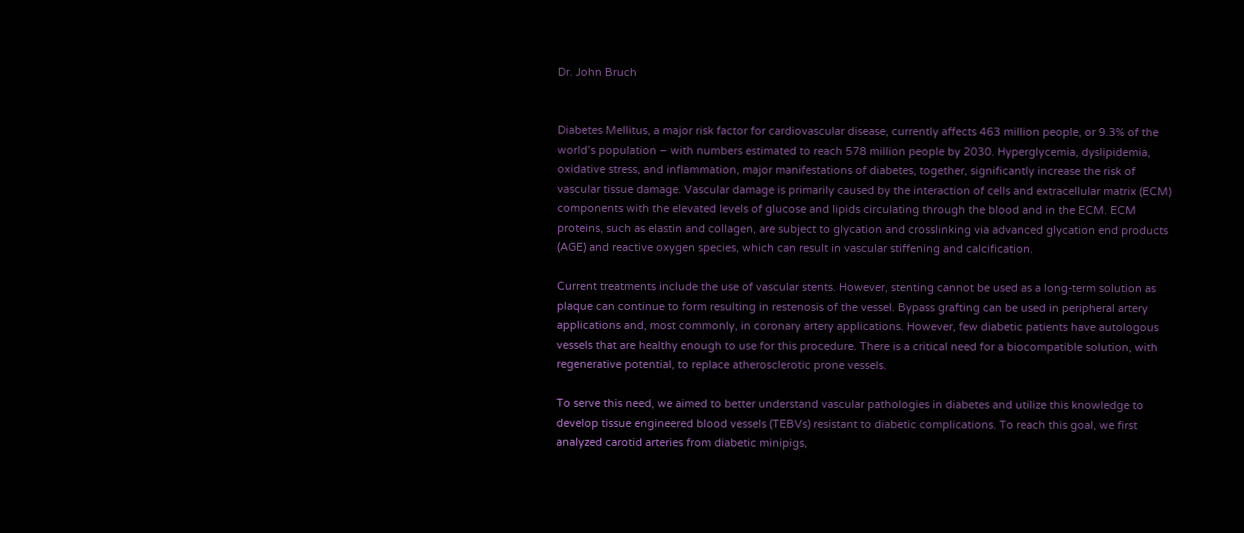Dr. John Bruch


Diabetes Mellitus, a major risk factor for cardiovascular disease, currently affects 463 million people, or 9.3% of the world’s population – with numbers estimated to reach 578 million people by 2030. Hyperglycemia, dyslipidemia, oxidative stress, and inflammation, major manifestations of diabetes, together, significantly increase the risk of vascular tissue damage. Vascular damage is primarily caused by the interaction of cells and extracellular matrix (ECM) components with the elevated levels of glucose and lipids circulating through the blood and in the ECM. ECM proteins, such as elastin and collagen, are subject to glycation and crosslinking via advanced glycation end products (AGE) and reactive oxygen species, which can result in vascular stiffening and calcification.

Current treatments include the use of vascular stents. However, stenting cannot be used as a long-term solution as plaque can continue to form resulting in restenosis of the vessel. Bypass grafting can be used in peripheral artery applications and, most commonly, in coronary artery applications. However, few diabetic patients have autologous vessels that are healthy enough to use for this procedure. There is a critical need for a biocompatible solution, with regenerative potential, to replace atherosclerotic prone vessels.

To serve this need, we aimed to better understand vascular pathologies in diabetes and utilize this knowledge to develop tissue engineered blood vessels (TEBVs) resistant to diabetic complications. To reach this goal, we first analyzed carotid arteries from diabetic minipigs,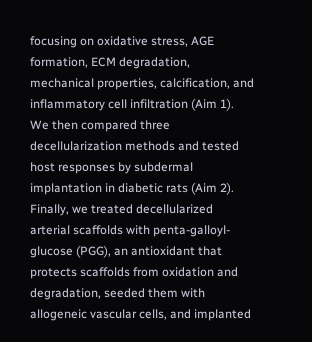focusing on oxidative stress, AGE formation, ECM degradation, mechanical properties, calcification, and inflammatory cell infiltration (Aim 1). We then compared three decellularization methods and tested host responses by subdermal implantation in diabetic rats (Aim 2). Finally, we treated decellularized arterial scaffolds with penta-galloyl-glucose (PGG), an antioxidant that protects scaffolds from oxidation and degradation, seeded them with allogeneic vascular cells, and implanted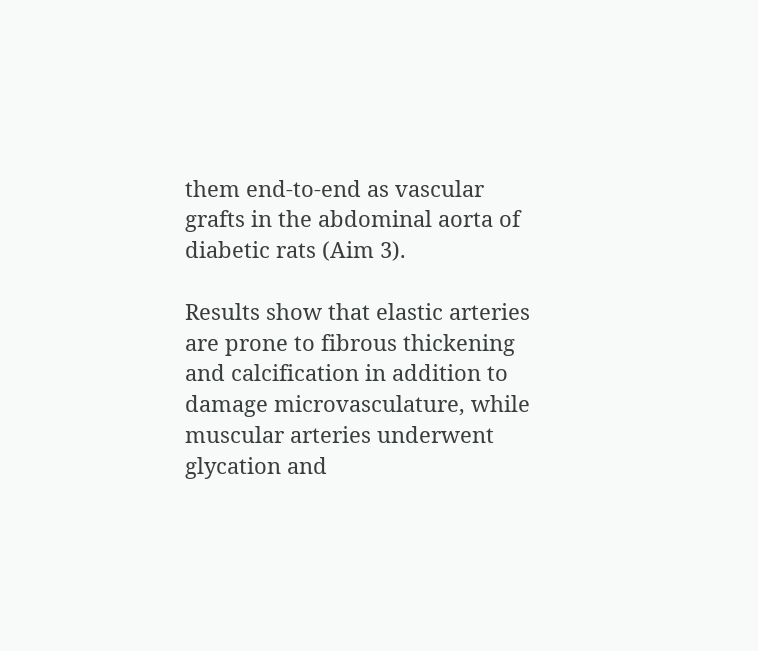them end-to-end as vascular grafts in the abdominal aorta of diabetic rats (Aim 3).

Results show that elastic arteries are prone to fibrous thickening and calcification in addition to damage microvasculature, while muscular arteries underwent glycation and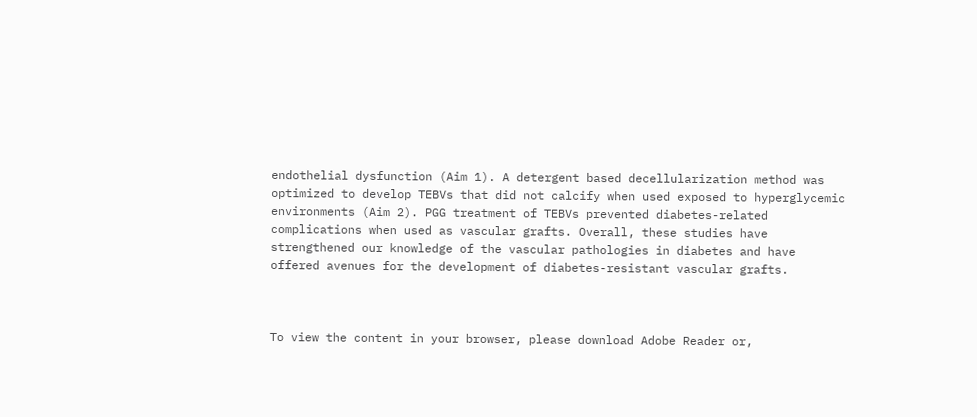endothelial dysfunction (Aim 1). A detergent based decellularization method was optimized to develop TEBVs that did not calcify when used exposed to hyperglycemic environments (Aim 2). PGG treatment of TEBVs prevented diabetes-related complications when used as vascular grafts. Overall, these studies have strengthened our knowledge of the vascular pathologies in diabetes and have offered avenues for the development of diabetes-resistant vascular grafts.



To view the content in your browser, please download Adobe Reader or,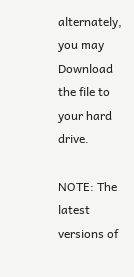alternately,
you may Download the file to your hard drive.

NOTE: The latest versions of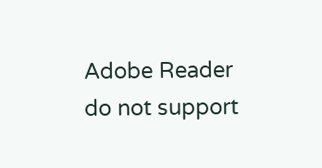Adobe Reader do not support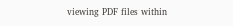viewing PDF files within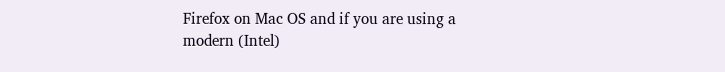Firefox on Mac OS and if you are using a modern (Intel)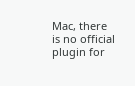Mac, there is no official plugin for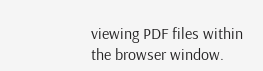viewing PDF files within the browser window.